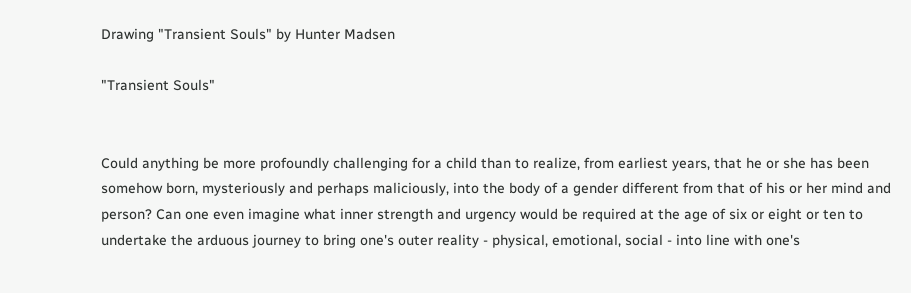Drawing "Transient Souls" by Hunter Madsen

"Transient Souls"


Could anything be more profoundly challenging for a child than to realize, from earliest years, that he or she has been somehow born, mysteriously and perhaps maliciously, into the body of a gender different from that of his or her mind and person? Can one even imagine what inner strength and urgency would be required at the age of six or eight or ten to undertake the arduous journey to bring one's outer reality - physical, emotional, social - into line with one's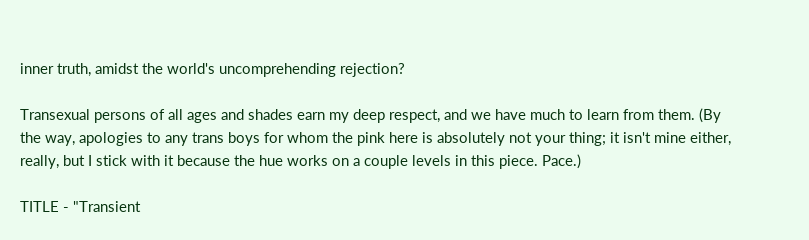inner truth, amidst the world's uncomprehending rejection?

Transexual persons of all ages and shades earn my deep respect, and we have much to learn from them. (By the way, apologies to any trans boys for whom the pink here is absolutely not your thing; it isn't mine either, really, but I stick with it because the hue works on a couple levels in this piece. Pace.)

TITLE - "Transient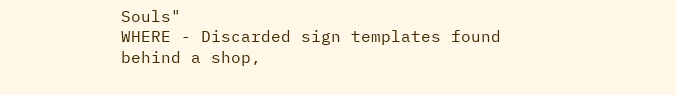Souls"
WHERE - Discarded sign templates found behind a shop,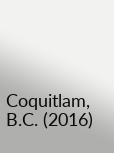Coquitlam, B.C. (2016)